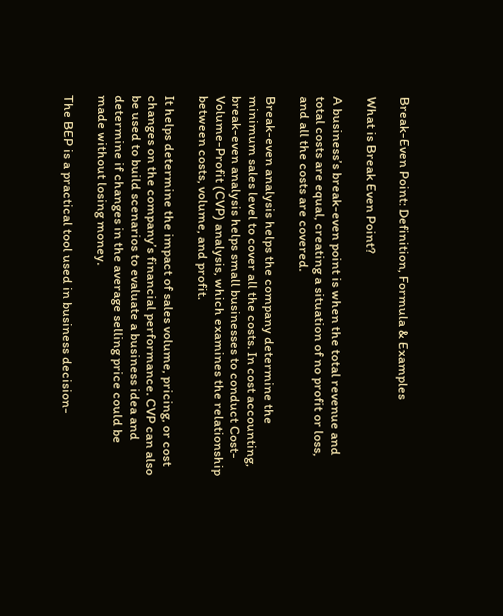Break-Even Point: Definition, Formula & Examples

What is Break Even Point?

A business’s break-even point is when the total revenue and total costs are equal, creating a situation of no profit or loss, and all the costs are covered.

Break-even analysis helps the company determine the minimum sales level to cover all the costs. In cost accounting, break-even analysis helps small businesses to conduct Cost-Volume-Profit (CVP) analysis, which examines the relationship between costs, volume, and profit.

It helps determine the impact of sales volume, pricing, or cost changes on the company’s financial performance. CVP can also be used to build scenarios to evaluate a business idea and determine if changes in the average selling price could be made without losing money.

The BEP is a practical tool used in business decision-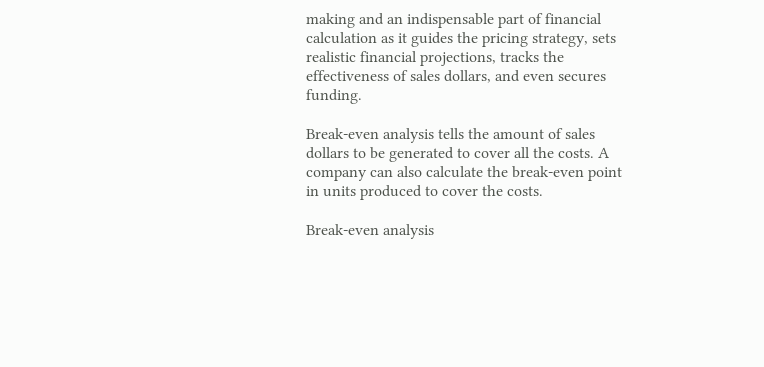making and an indispensable part of financial calculation as it guides the pricing strategy, sets realistic financial projections, tracks the effectiveness of sales dollars, and even secures funding.

Break-even analysis tells the amount of sales dollars to be generated to cover all the costs. A company can also calculate the break-even point in units produced to cover the costs.

Break-even analysis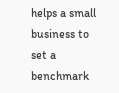helps a small business to set a benchmark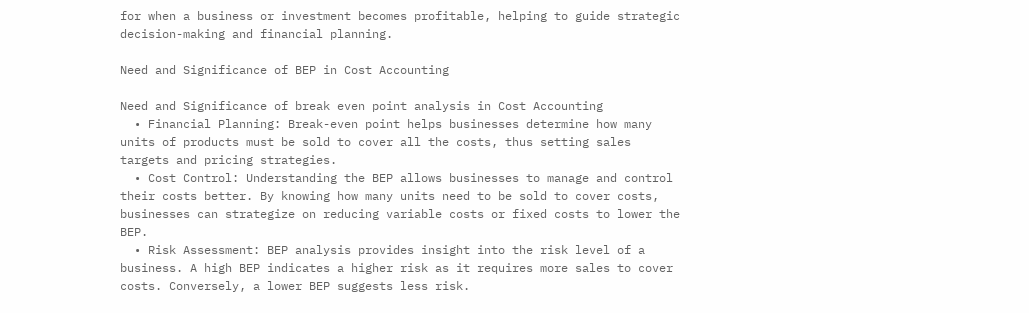for when a business or investment becomes profitable, helping to guide strategic decision-making and financial planning.

Need and Significance of BEP in Cost Accounting

Need and Significance of break even point analysis in Cost Accounting
  • Financial Planning: Break-even point helps businesses determine how many units of products must be sold to cover all the costs, thus setting sales targets and pricing strategies.
  • Cost Control: Understanding the BEP allows businesses to manage and control their costs better. By knowing how many units need to be sold to cover costs, businesses can strategize on reducing variable costs or fixed costs to lower the BEP.
  • Risk Assessment: BEP analysis provides insight into the risk level of a business. A high BEP indicates a higher risk as it requires more sales to cover costs. Conversely, a lower BEP suggests less risk.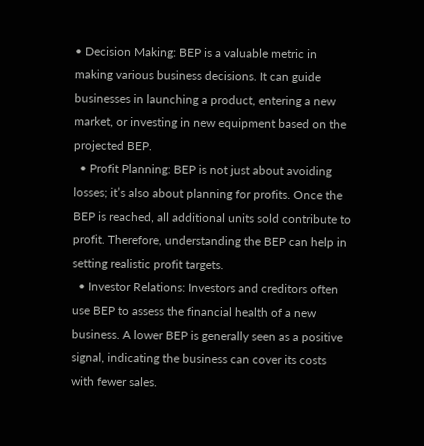• Decision Making: BEP is a valuable metric in making various business decisions. It can guide businesses in launching a product, entering a new market, or investing in new equipment based on the projected BEP.
  • Profit Planning: BEP is not just about avoiding losses; it’s also about planning for profits. Once the BEP is reached, all additional units sold contribute to profit. Therefore, understanding the BEP can help in setting realistic profit targets.
  • Investor Relations: Investors and creditors often use BEP to assess the financial health of a new business. A lower BEP is generally seen as a positive signal, indicating the business can cover its costs with fewer sales.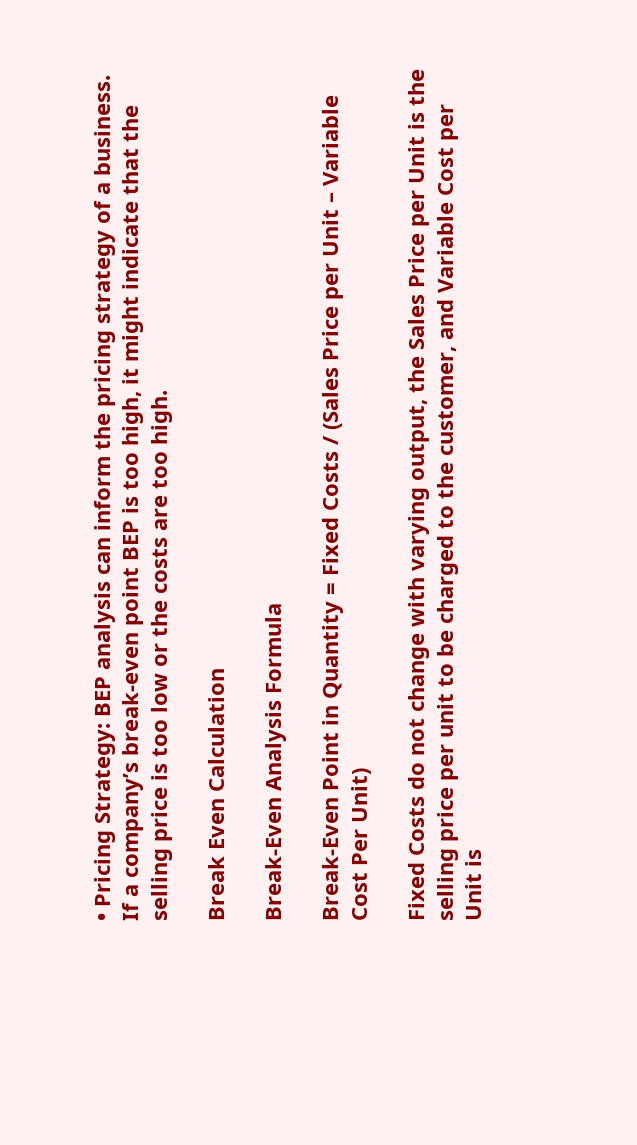• Pricing Strategy: BEP analysis can inform the pricing strategy of a business. If a company’s break-even point BEP is too high, it might indicate that the selling price is too low or the costs are too high.

Break Even Calculation

Break-Even Analysis Formula

Break-Even Point in Quantity = Fixed Costs / (Sales Price per Unit – Variable Cost Per Unit)

Fixed Costs do not change with varying output, the Sales Price per Unit is the selling price per unit to be charged to the customer, and Variable Cost per Unit is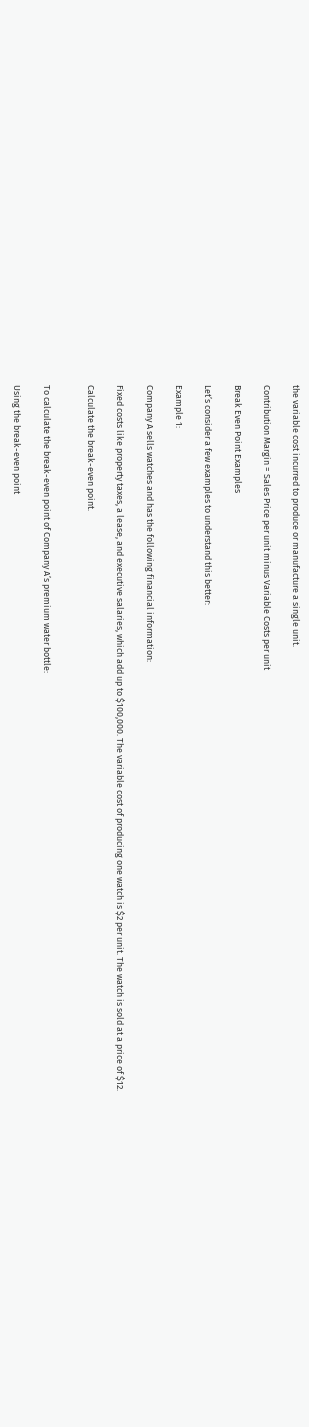the variable cost incurred to produce or manufacture a single unit.

Contribution Margin = Sales Price per unit minus Variable Costs per unit

Break Even Point Examples

Let’s consider a few examples to understand this better:

Example 1:

Company A sells watches and has the following financial information:

Fixed costs like property taxes, a lease, and executive salaries, which add up to $100,000. The variable cost of producing one watch is $2 per unit. The watch is sold at a price of $12.

Calculate the break-even point.


To calculate the break-even point of Company A’s premium water bottle:

Using the break-even point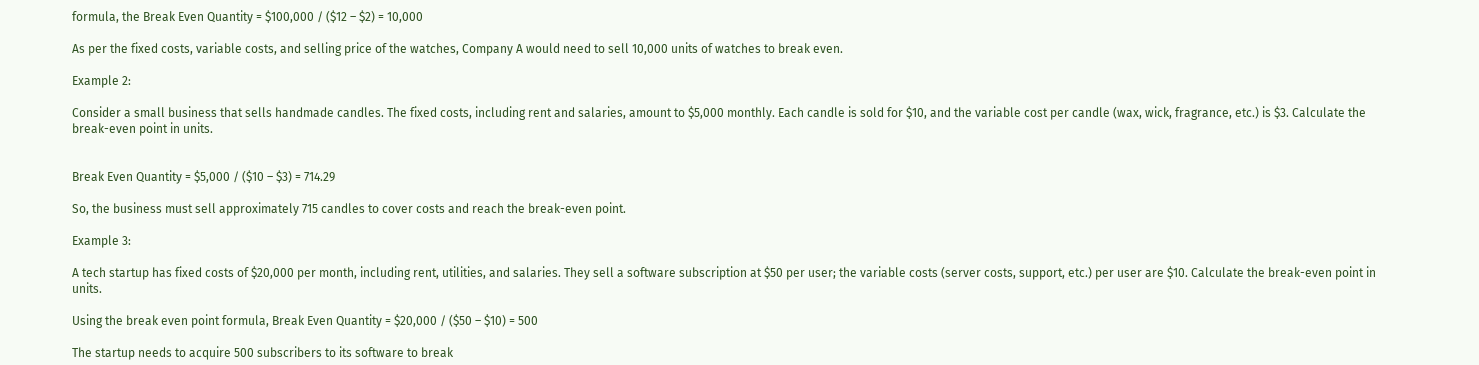formula, the Break Even Quantity = $100,000 / ($12 – $2) = 10,000

As per the fixed costs, variable costs, and selling price of the watches, Company A would need to sell 10,000 units of watches to break even.

Example 2:

Consider a small business that sells handmade candles. The fixed costs, including rent and salaries, amount to $5,000 monthly. Each candle is sold for $10, and the variable cost per candle (wax, wick, fragrance, etc.) is $3. Calculate the break-even point in units.


Break Even Quantity = $5,000 / ($10 – $3) = 714.29

So, the business must sell approximately 715 candles to cover costs and reach the break-even point.

Example 3:

A tech startup has fixed costs of $20,000 per month, including rent, utilities, and salaries. They sell a software subscription at $50 per user; the variable costs (server costs, support, etc.) per user are $10. Calculate the break-even point in units.

Using the break even point formula, Break Even Quantity = $20,000 / ($50 – $10) = 500

The startup needs to acquire 500 subscribers to its software to break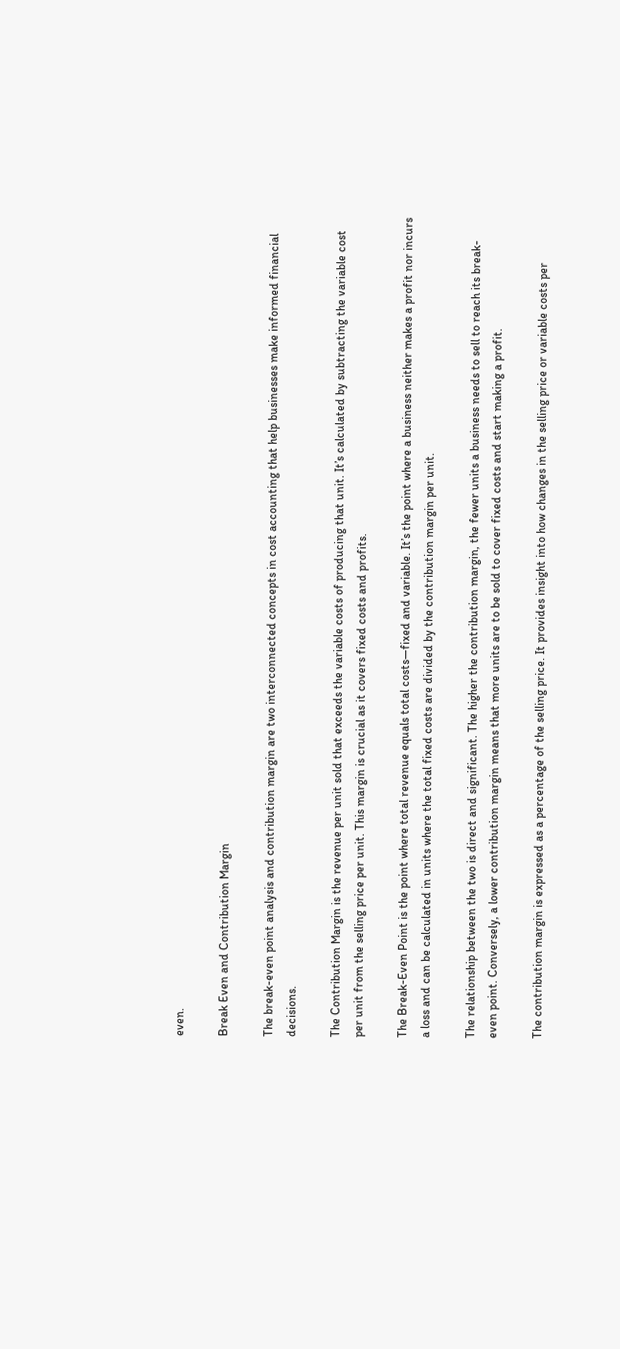even.

Break Even and Contribution Margin

The break-even point analysis and contribution margin are two interconnected concepts in cost accounting that help businesses make informed financial decisions.

The Contribution Margin is the revenue per unit sold that exceeds the variable costs of producing that unit. It’s calculated by subtracting the variable cost per unit from the selling price per unit. This margin is crucial as it covers fixed costs and profits.

The Break-Even Point is the point where total revenue equals total costs—fixed and variable. It’s the point where a business neither makes a profit nor incurs a loss and can be calculated in units where the total fixed costs are divided by the contribution margin per unit.

The relationship between the two is direct and significant. The higher the contribution margin, the fewer units a business needs to sell to reach its break-even point. Conversely, a lower contribution margin means that more units are to be sold to cover fixed costs and start making a profit.

The contribution margin is expressed as a percentage of the selling price. It provides insight into how changes in the selling price or variable costs per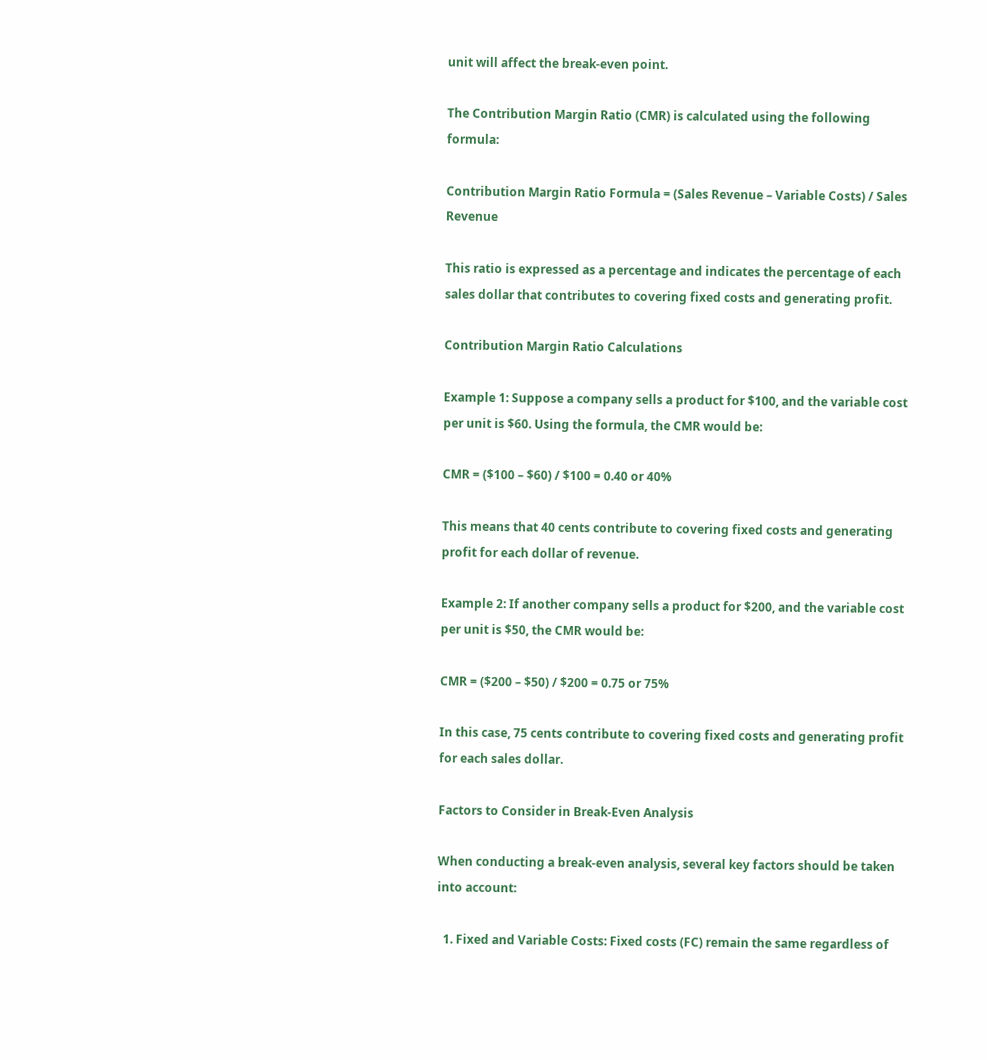unit will affect the break-even point.

The Contribution Margin Ratio (CMR) is calculated using the following formula:

Contribution Margin Ratio Formula = (Sales Revenue – Variable Costs) / Sales Revenue

This ratio is expressed as a percentage and indicates the percentage of each sales dollar that contributes to covering fixed costs and generating profit.

Contribution Margin Ratio Calculations

Example 1: Suppose a company sells a product for $100, and the variable cost per unit is $60. Using the formula, the CMR would be:

CMR = ($100 – $60) / $100 = 0.40 or 40%

This means that 40 cents contribute to covering fixed costs and generating profit for each dollar of revenue.

Example 2: If another company sells a product for $200, and the variable cost per unit is $50, the CMR would be:

CMR = ($200 – $50) / $200 = 0.75 or 75%

In this case, 75 cents contribute to covering fixed costs and generating profit for each sales dollar.

Factors to Consider in Break-Even Analysis

When conducting a break-even analysis, several key factors should be taken into account:

  1. Fixed and Variable Costs: Fixed costs (FC) remain the same regardless of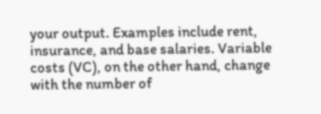your output. Examples include rent, insurance, and base salaries. Variable costs (VC), on the other hand, change with the number of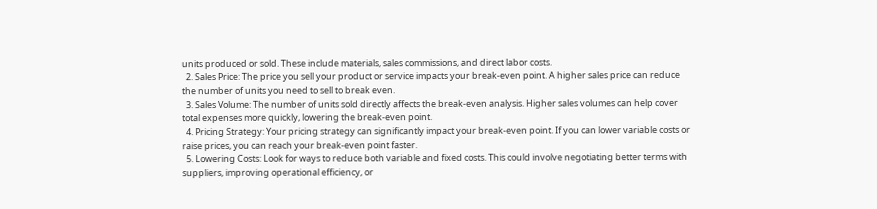units produced or sold. These include materials, sales commissions, and direct labor costs.
  2. Sales Price: The price you sell your product or service impacts your break-even point. A higher sales price can reduce the number of units you need to sell to break even.
  3. Sales Volume: The number of units sold directly affects the break-even analysis. Higher sales volumes can help cover total expenses more quickly, lowering the break-even point.
  4. Pricing Strategy: Your pricing strategy can significantly impact your break-even point. If you can lower variable costs or raise prices, you can reach your break-even point faster.
  5. Lowering Costs: Look for ways to reduce both variable and fixed costs. This could involve negotiating better terms with suppliers, improving operational efficiency, or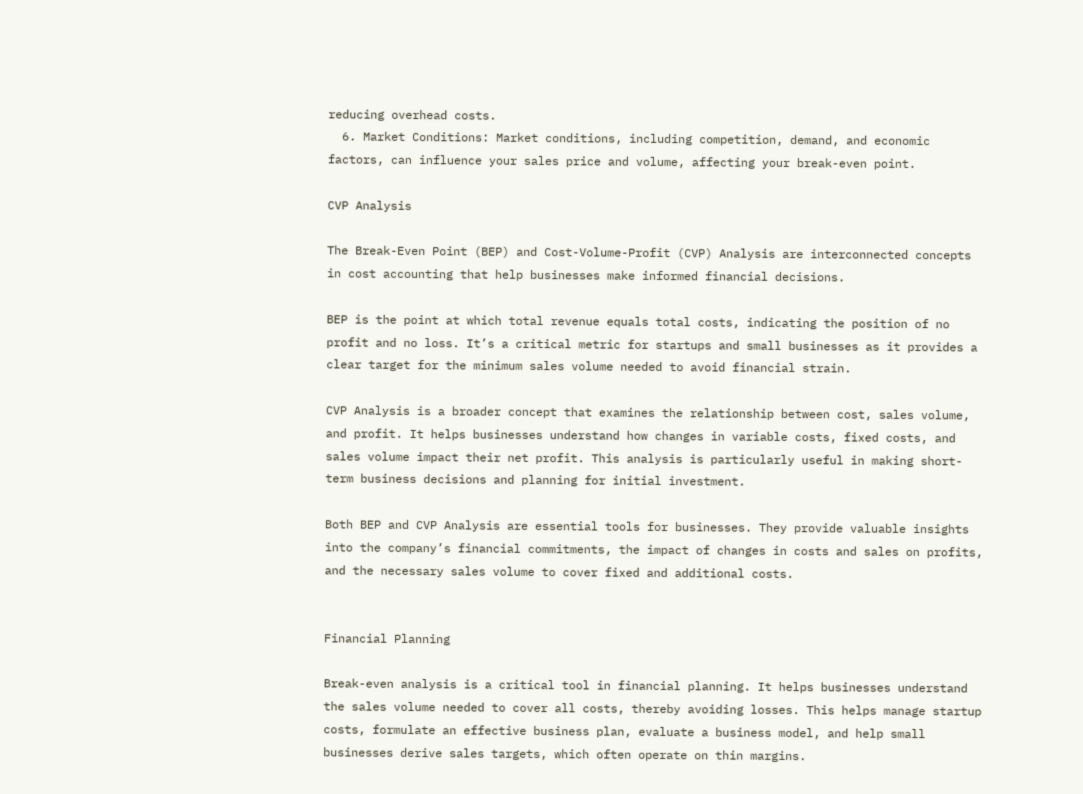reducing overhead costs.
  6. Market Conditions: Market conditions, including competition, demand, and economic factors, can influence your sales price and volume, affecting your break-even point.

CVP Analysis

The Break-Even Point (BEP) and Cost-Volume-Profit (CVP) Analysis are interconnected concepts in cost accounting that help businesses make informed financial decisions.

BEP is the point at which total revenue equals total costs, indicating the position of no profit and no loss. It’s a critical metric for startups and small businesses as it provides a clear target for the minimum sales volume needed to avoid financial strain.

CVP Analysis is a broader concept that examines the relationship between cost, sales volume, and profit. It helps businesses understand how changes in variable costs, fixed costs, and sales volume impact their net profit. This analysis is particularly useful in making short-term business decisions and planning for initial investment.

Both BEP and CVP Analysis are essential tools for businesses. They provide valuable insights into the company’s financial commitments, the impact of changes in costs and sales on profits, and the necessary sales volume to cover fixed and additional costs.


Financial Planning

Break-even analysis is a critical tool in financial planning. It helps businesses understand the sales volume needed to cover all costs, thereby avoiding losses. This helps manage startup costs, formulate an effective business plan, evaluate a business model, and help small businesses derive sales targets, which often operate on thin margins.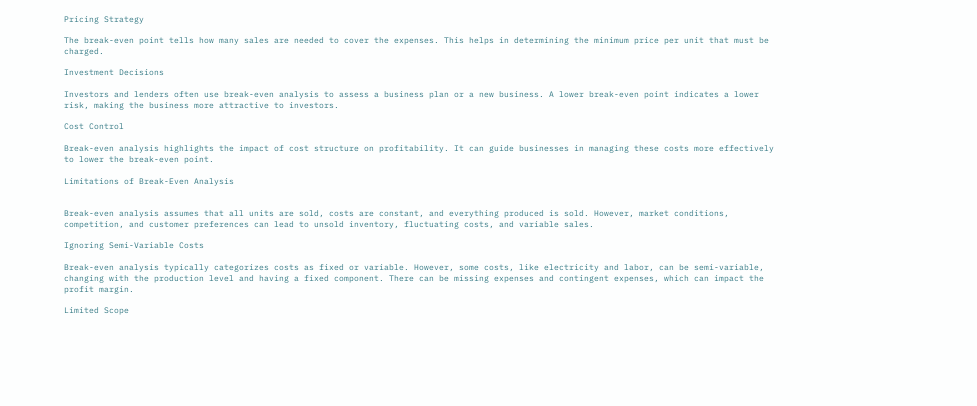Pricing Strategy

The break-even point tells how many sales are needed to cover the expenses. This helps in determining the minimum price per unit that must be charged.

Investment Decisions

Investors and lenders often use break-even analysis to assess a business plan or a new business. A lower break-even point indicates a lower risk, making the business more attractive to investors.

Cost Control

Break-even analysis highlights the impact of cost structure on profitability. It can guide businesses in managing these costs more effectively to lower the break-even point.

Limitations of Break-Even Analysis


Break-even analysis assumes that all units are sold, costs are constant, and everything produced is sold. However, market conditions, competition, and customer preferences can lead to unsold inventory, fluctuating costs, and variable sales.

Ignoring Semi-Variable Costs

Break-even analysis typically categorizes costs as fixed or variable. However, some costs, like electricity and labor, can be semi-variable, changing with the production level and having a fixed component. There can be missing expenses and contingent expenses, which can impact the profit margin.

Limited Scope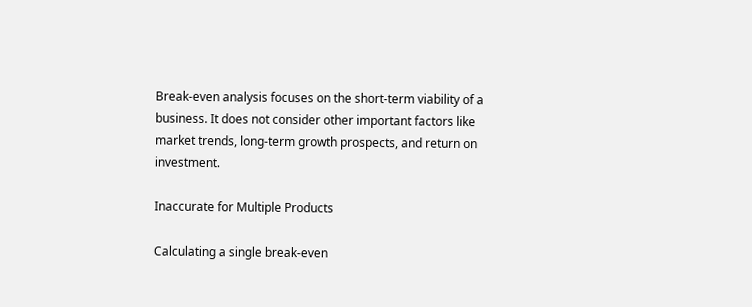Break-even analysis focuses on the short-term viability of a business. It does not consider other important factors like market trends, long-term growth prospects, and return on investment.

Inaccurate for Multiple Products

Calculating a single break-even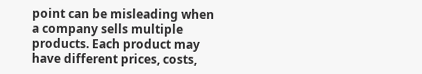point can be misleading when a company sells multiple products. Each product may have different prices, costs,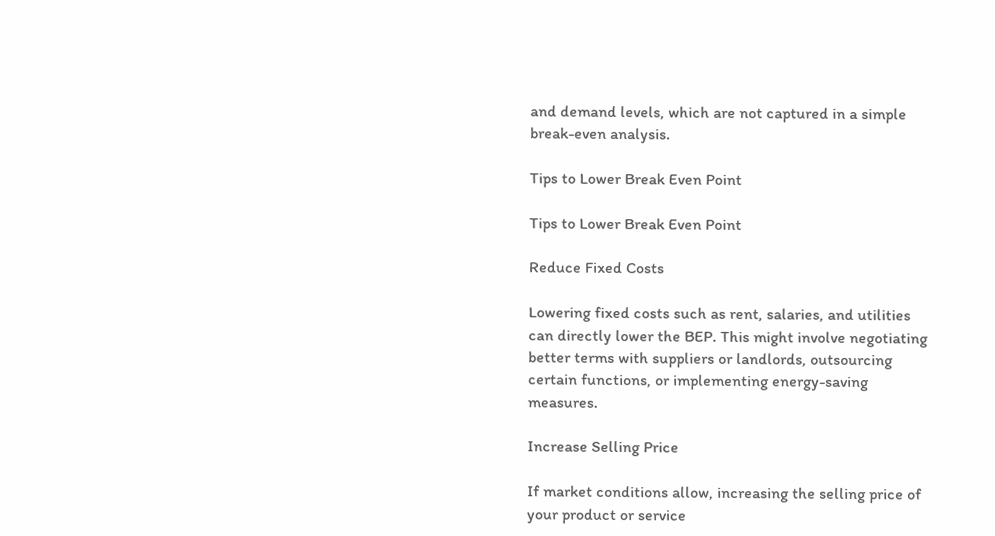and demand levels, which are not captured in a simple break-even analysis.

Tips to Lower Break Even Point

Tips to Lower Break Even Point

Reduce Fixed Costs

Lowering fixed costs such as rent, salaries, and utilities can directly lower the BEP. This might involve negotiating better terms with suppliers or landlords, outsourcing certain functions, or implementing energy-saving measures.

Increase Selling Price

If market conditions allow, increasing the selling price of your product or service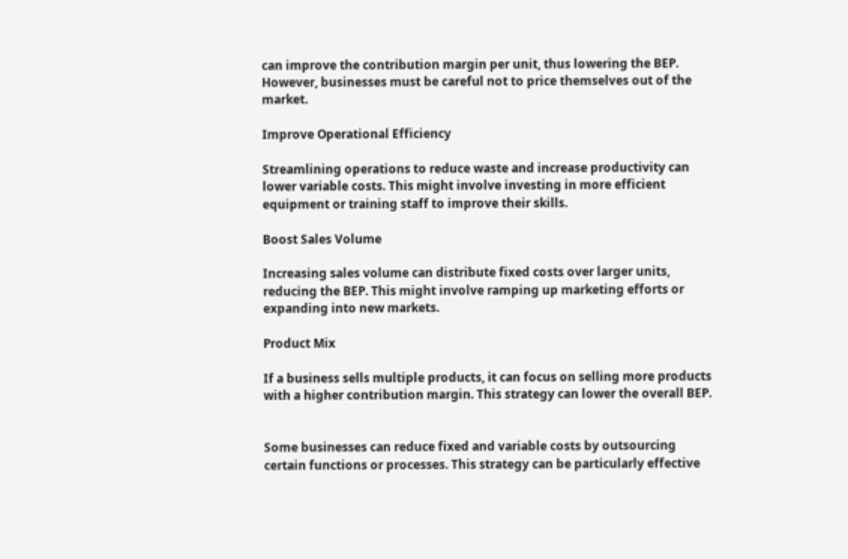can improve the contribution margin per unit, thus lowering the BEP. However, businesses must be careful not to price themselves out of the market.

Improve Operational Efficiency

Streamlining operations to reduce waste and increase productivity can lower variable costs. This might involve investing in more efficient equipment or training staff to improve their skills.

Boost Sales Volume

Increasing sales volume can distribute fixed costs over larger units, reducing the BEP. This might involve ramping up marketing efforts or expanding into new markets.

Product Mix

If a business sells multiple products, it can focus on selling more products with a higher contribution margin. This strategy can lower the overall BEP.


Some businesses can reduce fixed and variable costs by outsourcing certain functions or processes. This strategy can be particularly effective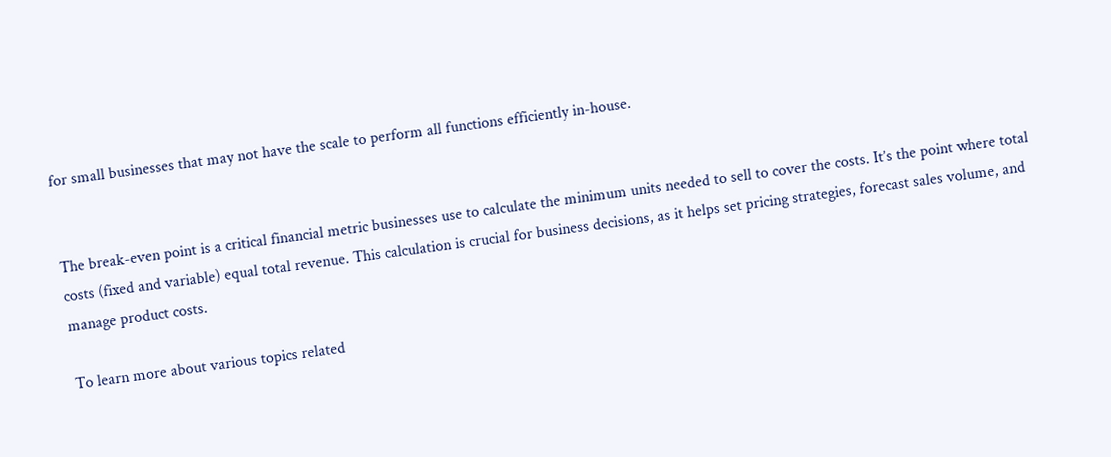for small businesses that may not have the scale to perform all functions efficiently in-house.


The break-even point is a critical financial metric businesses use to calculate the minimum units needed to sell to cover the costs. It’s the point where total costs (fixed and variable) equal total revenue. This calculation is crucial for business decisions, as it helps set pricing strategies, forecast sales volume, and manage product costs.

To learn more about various topics related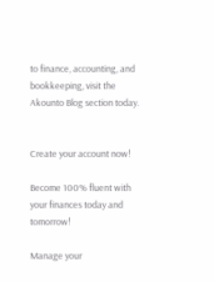to finance, accounting, and bookkeeping, visit the Akounto Blog section today.


Create your account now!

Become 100% fluent with your finances today and tomorrow!

Manage your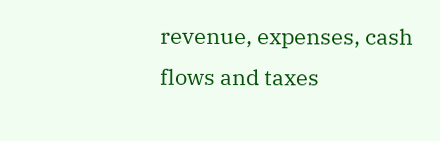revenue, expenses, cash flows and taxes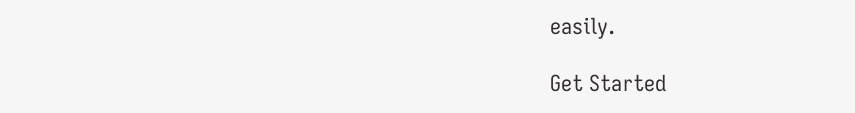easily.

Get Started